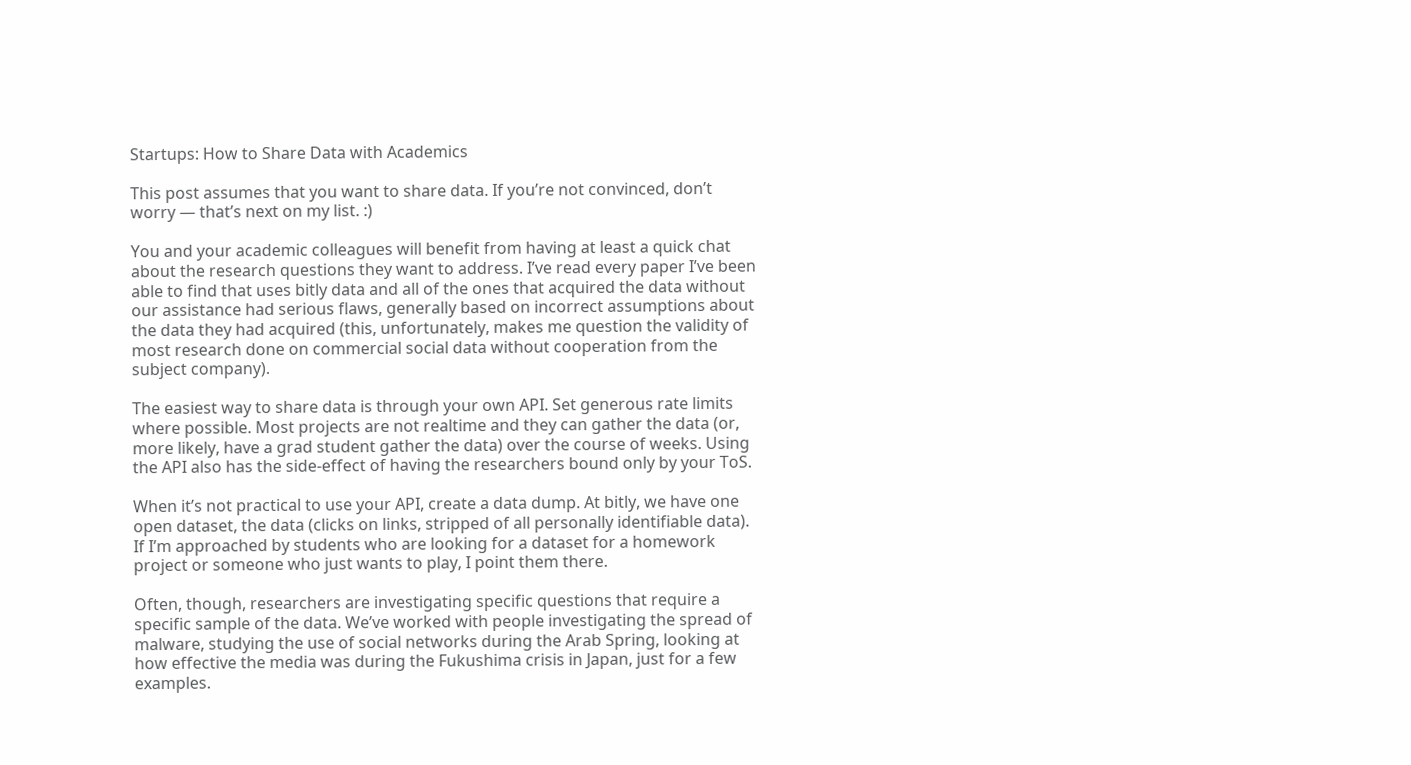Startups: How to Share Data with Academics

This post assumes that you want to share data. If you’re not convinced, don’t worry — that’s next on my list. :)

You and your academic colleagues will benefit from having at least a quick chat about the research questions they want to address. I’ve read every paper I’ve been able to find that uses bitly data and all of the ones that acquired the data without our assistance had serious flaws, generally based on incorrect assumptions about the data they had acquired (this, unfortunately, makes me question the validity of most research done on commercial social data without cooperation from the subject company).

The easiest way to share data is through your own API. Set generous rate limits where possible. Most projects are not realtime and they can gather the data (or, more likely, have a grad student gather the data) over the course of weeks. Using the API also has the side-effect of having the researchers bound only by your ToS.

When it’s not practical to use your API, create a data dump. At bitly, we have one open dataset, the data (clicks on links, stripped of all personally identifiable data). If I’m approached by students who are looking for a dataset for a homework project or someone who just wants to play, I point them there.

Often, though, researchers are investigating specific questions that require a specific sample of the data. We’ve worked with people investigating the spread of malware, studying the use of social networks during the Arab Spring, looking at how effective the media was during the Fukushima crisis in Japan, just for a few examples.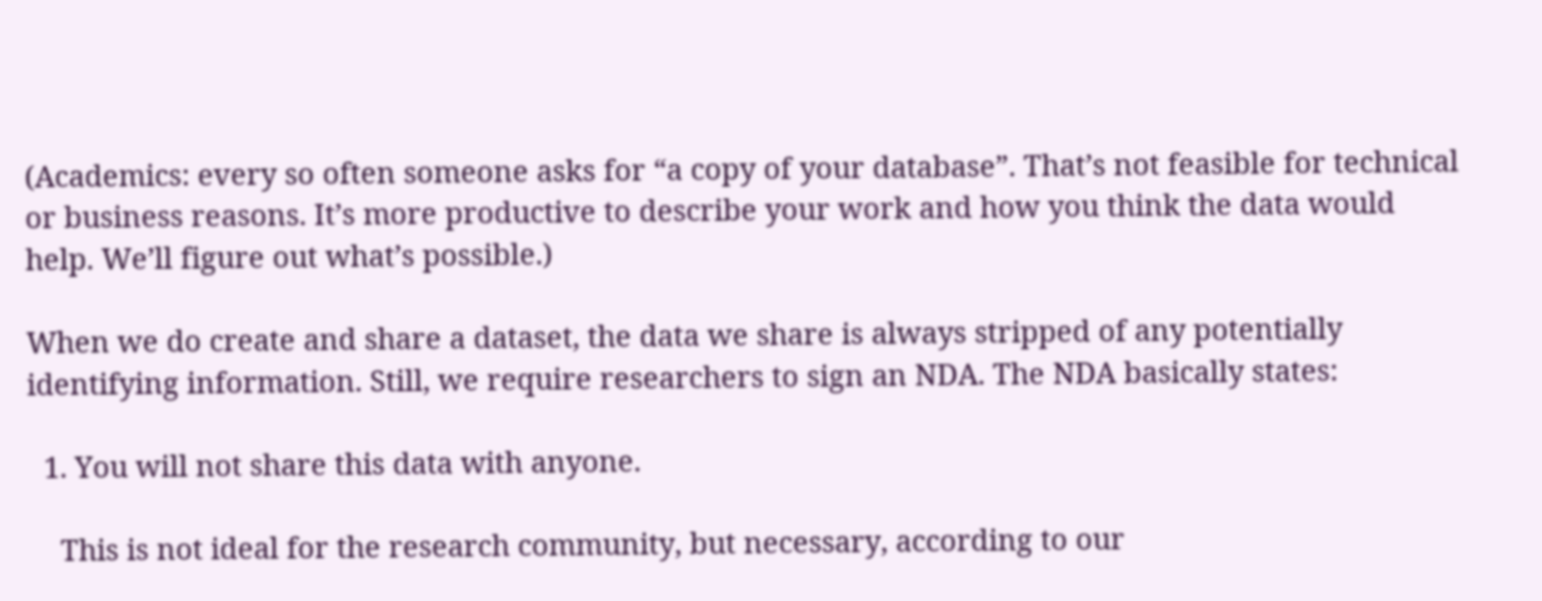(Academics: every so often someone asks for “a copy of your database”. That’s not feasible for technical or business reasons. It’s more productive to describe your work and how you think the data would help. We’ll figure out what’s possible.)

When we do create and share a dataset, the data we share is always stripped of any potentially identifying information. Still, we require researchers to sign an NDA. The NDA basically states:

  1. You will not share this data with anyone.

    This is not ideal for the research community, but necessary, according to our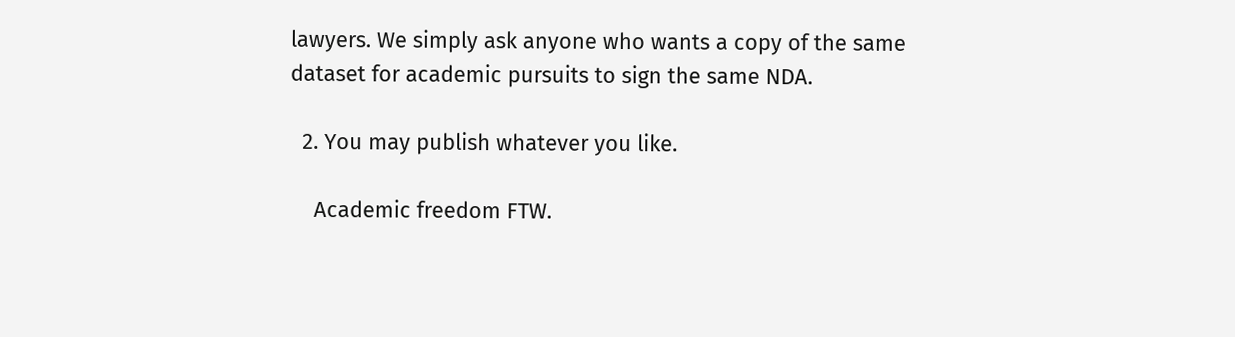lawyers. We simply ask anyone who wants a copy of the same dataset for academic pursuits to sign the same NDA.

  2. You may publish whatever you like.

    Academic freedom FTW.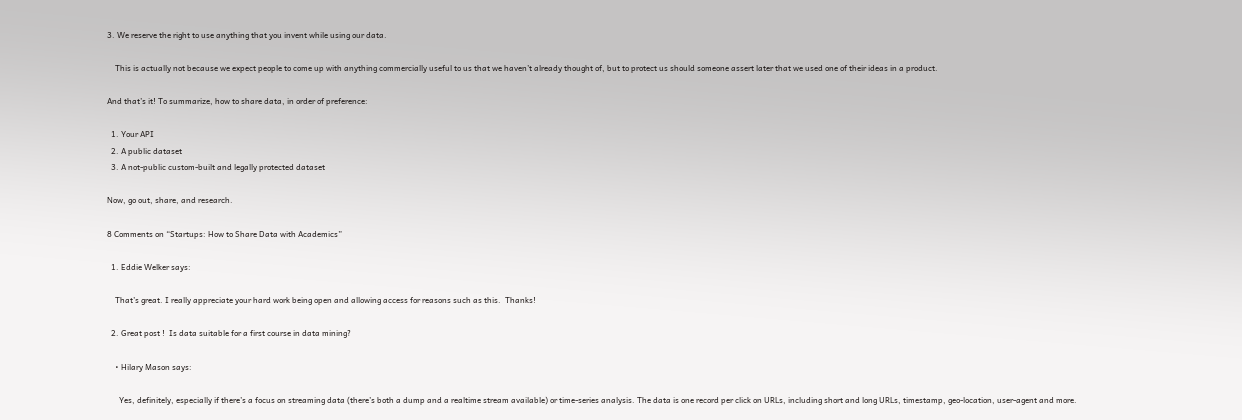3. We reserve the right to use anything that you invent while using our data.

    This is actually not because we expect people to come up with anything commercially useful to us that we haven’t already thought of, but to protect us should someone assert later that we used one of their ideas in a product.

And that’s it! To summarize, how to share data, in order of preference:

  1. Your API
  2. A public dataset
  3. A not-public custom-built and legally protected dataset

Now, go out, share, and research.

8 Comments on “Startups: How to Share Data with Academics”

  1. Eddie Welker says:

    That’s great. I really appreciate your hard work being open and allowing access for reasons such as this.  Thanks!

  2. Great post !  Is data suitable for a first course in data mining?

    • Hilary Mason says:

      Yes, definitely, especially if there’s a focus on streaming data (there’s both a dump and a realtime stream available) or time-series analysis. The data is one record per click on URLs, including short and long URLs, timestamp, geo-location, user-agent and more.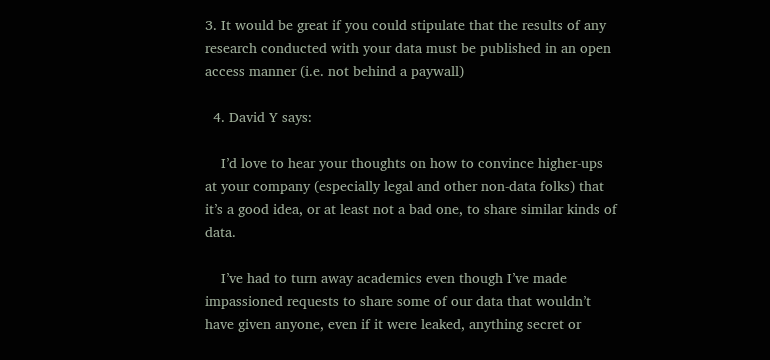3. It would be great if you could stipulate that the results of any research conducted with your data must be published in an open access manner (i.e. not behind a paywall)

  4. David Y says:

    I’d love to hear your thoughts on how to convince higher-ups at your company (especially legal and other non-data folks) that it’s a good idea, or at least not a bad one, to share similar kinds of data.

    I’ve had to turn away academics even though I’ve made impassioned requests to share some of our data that wouldn’t have given anyone, even if it were leaked, anything secret or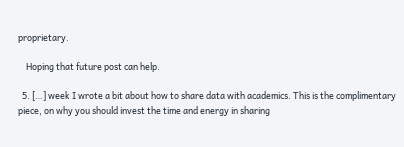proprietary.

    Hoping that future post can help.

  5. […] week I wrote a bit about how to share data with academics. This is the complimentary piece, on why you should invest the time and energy in sharing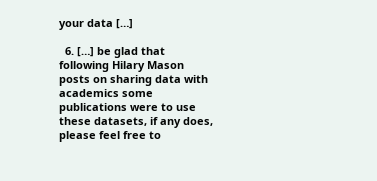your data […]

  6. […] be glad that following Hilary Mason posts on sharing data with academics some publications were to use these datasets, if any does, please feel free to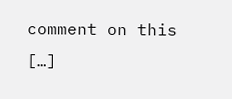comment on this […]